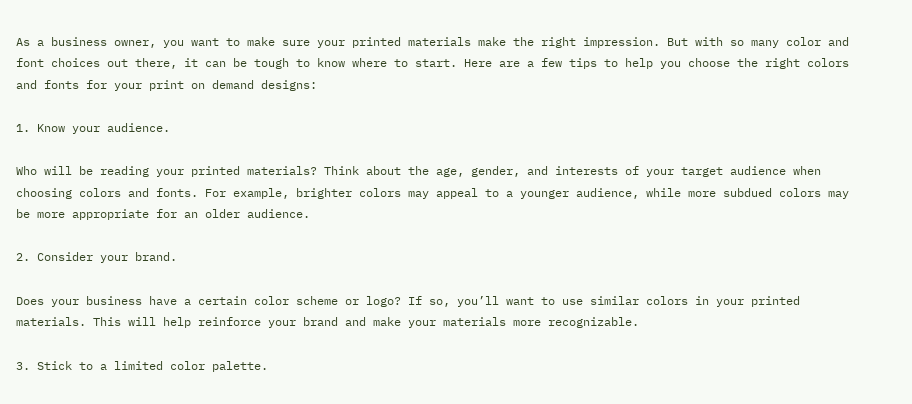As a business owner, you want to make sure your printed materials make the right impression. But with so many color and font choices out there, it can be tough to know where to start. Here are a few tips to help you choose the right colors and fonts for your print on demand designs:

1. Know your audience.

Who will be reading your printed materials? Think about the age, gender, and interests of your target audience when choosing colors and fonts. For example, brighter colors may appeal to a younger audience, while more subdued colors may be more appropriate for an older audience.

2. Consider your brand.

Does your business have a certain color scheme or logo? If so, you’ll want to use similar colors in your printed materials. This will help reinforce your brand and make your materials more recognizable.

3. Stick to a limited color palette.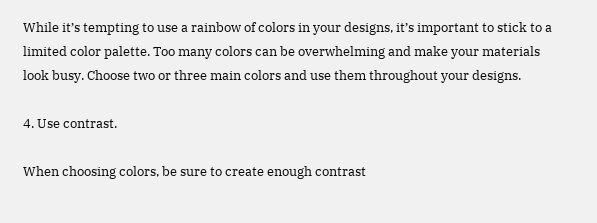While it’s tempting to use a rainbow of colors in your designs, it’s important to stick to a limited color palette. Too many colors can be overwhelming and make your materials look busy. Choose two or three main colors and use them throughout your designs.

4. Use contrast.

When choosing colors, be sure to create enough contrast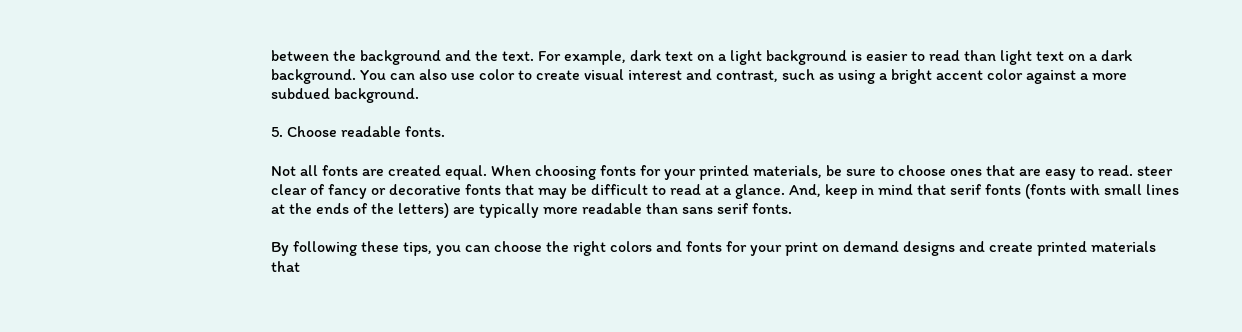between the background and the text. For example, dark text on a light background is easier to read than light text on a dark background. You can also use color to create visual interest and contrast, such as using a bright accent color against a more subdued background.

5. Choose readable fonts.

Not all fonts are created equal. When choosing fonts for your printed materials, be sure to choose ones that are easy to read. steer clear of fancy or decorative fonts that may be difficult to read at a glance. And, keep in mind that serif fonts (fonts with small lines at the ends of the letters) are typically more readable than sans serif fonts.

By following these tips, you can choose the right colors and fonts for your print on demand designs and create printed materials that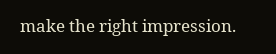make the right impression.